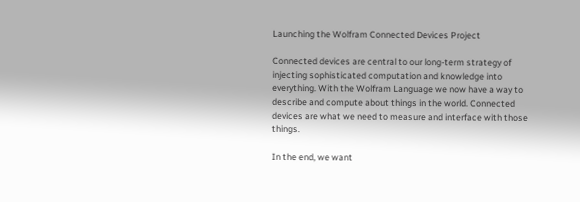Launching the Wolfram Connected Devices Project

Connected devices are central to our long-term strategy of injecting sophisticated computation and knowledge into everything. With the Wolfram Language we now have a way to describe and compute about things in the world. Connected devices are what we need to measure and interface with those things.

In the end, we want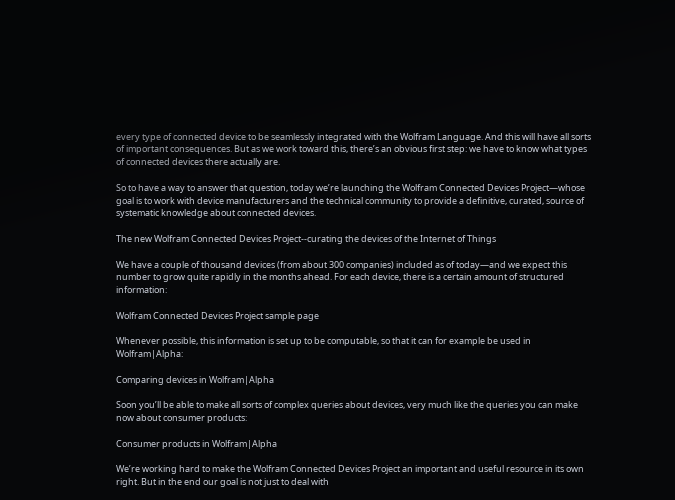every type of connected device to be seamlessly integrated with the Wolfram Language. And this will have all sorts of important consequences. But as we work toward this, there’s an obvious first step: we have to know what types of connected devices there actually are.

So to have a way to answer that question, today we’re launching the Wolfram Connected Devices Project—whose goal is to work with device manufacturers and the technical community to provide a definitive, curated, source of systematic knowledge about connected devices.

The new Wolfram Connected Devices Project--curating the devices of the Internet of Things

We have a couple of thousand devices (from about 300 companies) included as of today—and we expect this number to grow quite rapidly in the months ahead. For each device, there is a certain amount of structured information:

Wolfram Connected Devices Project sample page

Whenever possible, this information is set up to be computable, so that it can for example be used in Wolfram|Alpha:

Comparing devices in Wolfram|Alpha

Soon you’ll be able to make all sorts of complex queries about devices, very much like the queries you can make now about consumer products:

Consumer products in Wolfram|Alpha

We’re working hard to make the Wolfram Connected Devices Project an important and useful resource in its own right. But in the end our goal is not just to deal with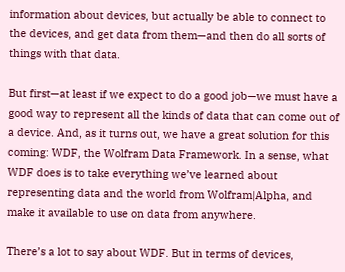information about devices, but actually be able to connect to the devices, and get data from them—and then do all sorts of things with that data.

But first—at least if we expect to do a good job—we must have a good way to represent all the kinds of data that can come out of a device. And, as it turns out, we have a great solution for this coming: WDF, the Wolfram Data Framework. In a sense, what WDF does is to take everything we’ve learned about representing data and the world from Wolfram|Alpha, and make it available to use on data from anywhere.

There’s a lot to say about WDF. But in terms of devices,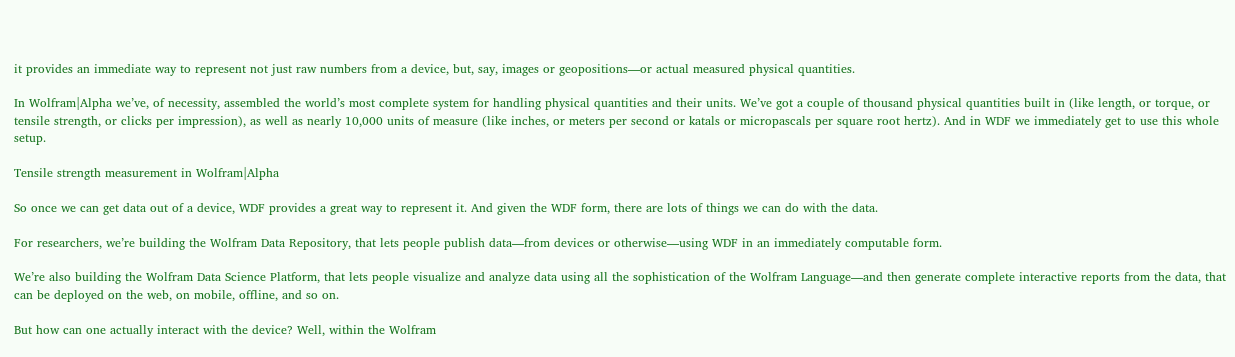it provides an immediate way to represent not just raw numbers from a device, but, say, images or geopositions—or actual measured physical quantities.

In Wolfram|Alpha we’ve, of necessity, assembled the world’s most complete system for handling physical quantities and their units. We’ve got a couple of thousand physical quantities built in (like length, or torque, or tensile strength, or clicks per impression), as well as nearly 10,000 units of measure (like inches, or meters per second or katals or micropascals per square root hertz). And in WDF we immediately get to use this whole setup.

Tensile strength measurement in Wolfram|Alpha

So once we can get data out of a device, WDF provides a great way to represent it. And given the WDF form, there are lots of things we can do with the data.

For researchers, we’re building the Wolfram Data Repository, that lets people publish data—from devices or otherwise—using WDF in an immediately computable form.

We’re also building the Wolfram Data Science Platform, that lets people visualize and analyze data using all the sophistication of the Wolfram Language—and then generate complete interactive reports from the data, that can be deployed on the web, on mobile, offline, and so on.

But how can one actually interact with the device? Well, within the Wolfram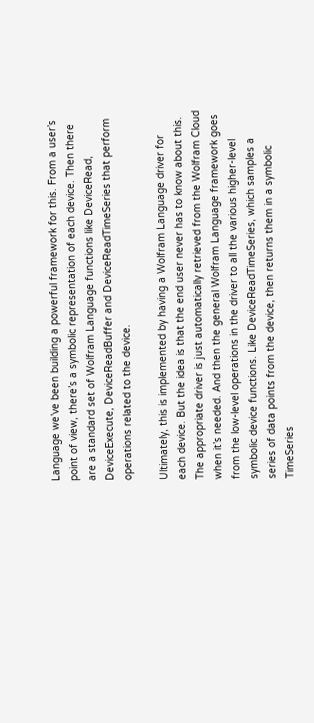Language we’ve been building a powerful framework for this. From a user’s point of view, there’s a symbolic representation of each device. Then there are a standard set of Wolfram Language functions like DeviceRead, DeviceExecute, DeviceReadBuffer and DeviceReadTimeSeries that perform operations related to the device.

Ultimately, this is implemented by having a Wolfram Language driver for each device. But the idea is that the end user never has to know about this. The appropriate driver is just automatically retrieved from the Wolfram Cloud when it’s needed. And then the general Wolfram Language framework goes from the low-level operations in the driver to all the various higher-level symbolic device functions. Like DeviceReadTimeSeries, which samples a series of data points from the device, then returns them in a symbolic TimeSeries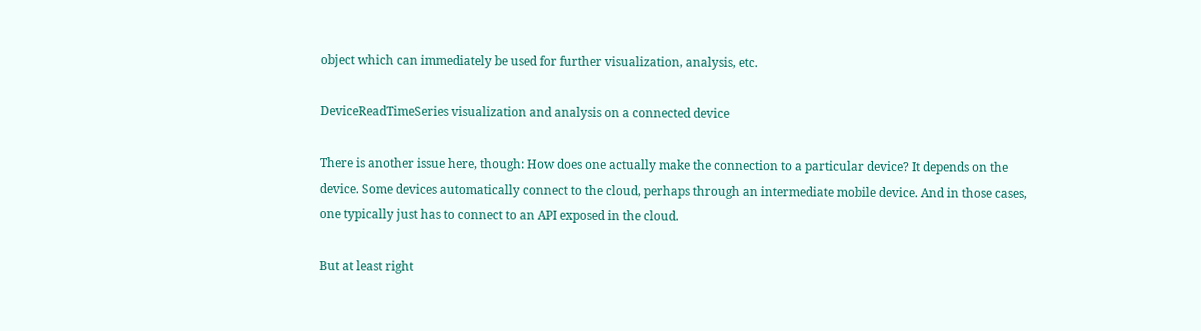object which can immediately be used for further visualization, analysis, etc.

DeviceReadTimeSeries visualization and analysis on a connected device

There is another issue here, though: How does one actually make the connection to a particular device? It depends on the device. Some devices automatically connect to the cloud, perhaps through an intermediate mobile device. And in those cases, one typically just has to connect to an API exposed in the cloud.

But at least right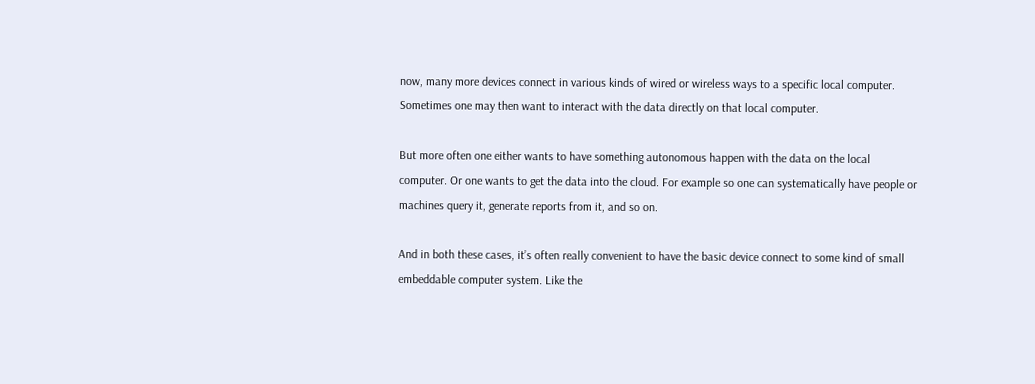now, many more devices connect in various kinds of wired or wireless ways to a specific local computer. Sometimes one may then want to interact with the data directly on that local computer.

But more often one either wants to have something autonomous happen with the data on the local computer. Or one wants to get the data into the cloud. For example so one can systematically have people or machines query it, generate reports from it, and so on.

And in both these cases, it’s often really convenient to have the basic device connect to some kind of small embeddable computer system. Like the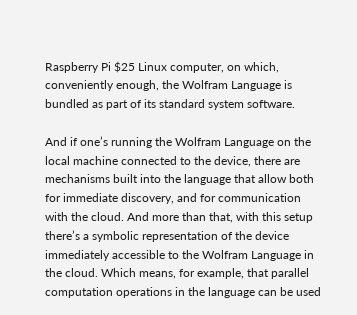Raspberry Pi $25 Linux computer, on which, conveniently enough, the Wolfram Language is bundled as part of its standard system software.

And if one’s running the Wolfram Language on the local machine connected to the device, there are mechanisms built into the language that allow both for immediate discovery, and for communication with the cloud. And more than that, with this setup there’s a symbolic representation of the device immediately accessible to the Wolfram Language in the cloud. Which means, for example, that parallel computation operations in the language can be used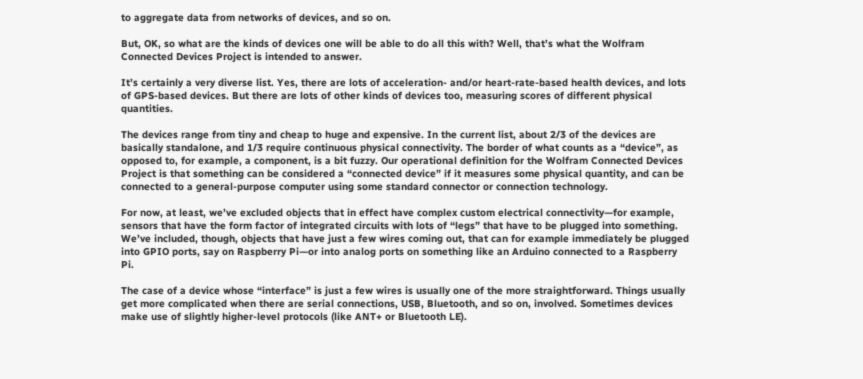to aggregate data from networks of devices, and so on.

But, OK, so what are the kinds of devices one will be able to do all this with? Well, that’s what the Wolfram Connected Devices Project is intended to answer.

It’s certainly a very diverse list. Yes, there are lots of acceleration- and/or heart-rate-based health devices, and lots of GPS-based devices. But there are lots of other kinds of devices too, measuring scores of different physical quantities.

The devices range from tiny and cheap to huge and expensive. In the current list, about 2/3 of the devices are basically standalone, and 1/3 require continuous physical connectivity. The border of what counts as a “device”, as opposed to, for example, a component, is a bit fuzzy. Our operational definition for the Wolfram Connected Devices Project is that something can be considered a “connected device” if it measures some physical quantity, and can be connected to a general-purpose computer using some standard connector or connection technology.

For now, at least, we’ve excluded objects that in effect have complex custom electrical connectivity—for example, sensors that have the form factor of integrated circuits with lots of “legs” that have to be plugged into something. We’ve included, though, objects that have just a few wires coming out, that can for example immediately be plugged into GPIO ports, say on Raspberry Pi—or into analog ports on something like an Arduino connected to a Raspberry Pi.

The case of a device whose “interface” is just a few wires is usually one of the more straightforward. Things usually get more complicated when there are serial connections, USB, Bluetooth, and so on, involved. Sometimes devices make use of slightly higher-level protocols (like ANT+ or Bluetooth LE).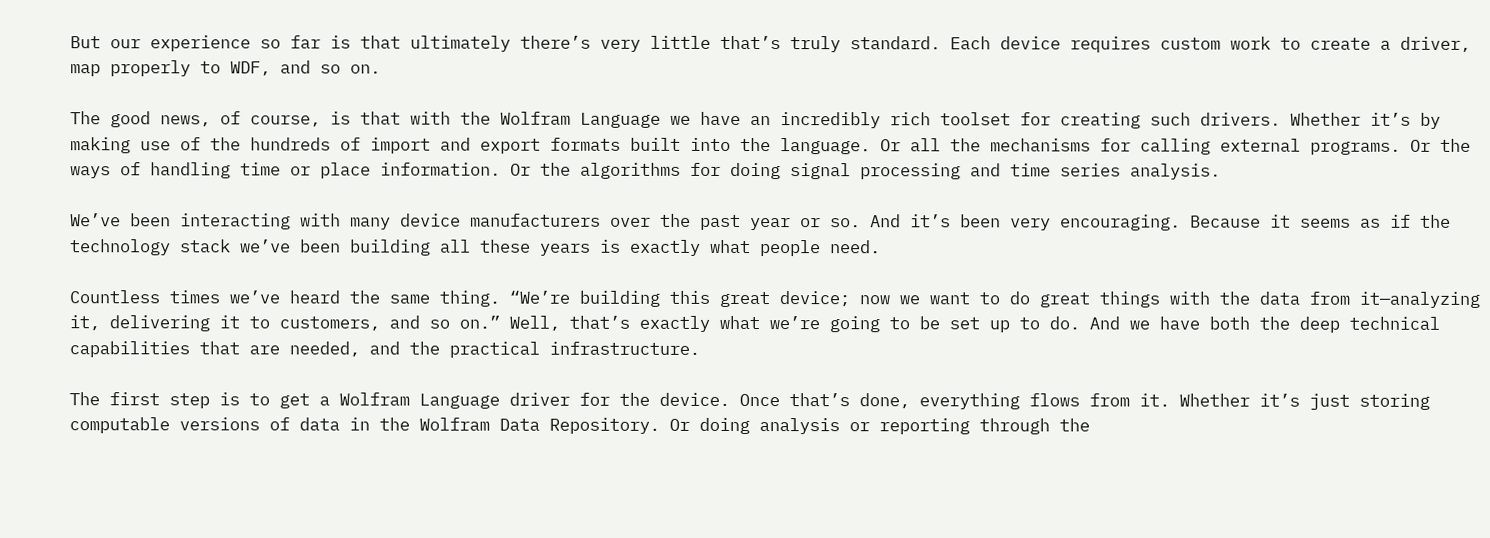But our experience so far is that ultimately there’s very little that’s truly standard. Each device requires custom work to create a driver, map properly to WDF, and so on.

The good news, of course, is that with the Wolfram Language we have an incredibly rich toolset for creating such drivers. Whether it’s by making use of the hundreds of import and export formats built into the language. Or all the mechanisms for calling external programs. Or the ways of handling time or place information. Or the algorithms for doing signal processing and time series analysis.

We’ve been interacting with many device manufacturers over the past year or so. And it’s been very encouraging. Because it seems as if the technology stack we’ve been building all these years is exactly what people need.

Countless times we’ve heard the same thing. “We’re building this great device; now we want to do great things with the data from it—analyzing it, delivering it to customers, and so on.” Well, that’s exactly what we’re going to be set up to do. And we have both the deep technical capabilities that are needed, and the practical infrastructure.

The first step is to get a Wolfram Language driver for the device. Once that’s done, everything flows from it. Whether it’s just storing computable versions of data in the Wolfram Data Repository. Or doing analysis or reporting through the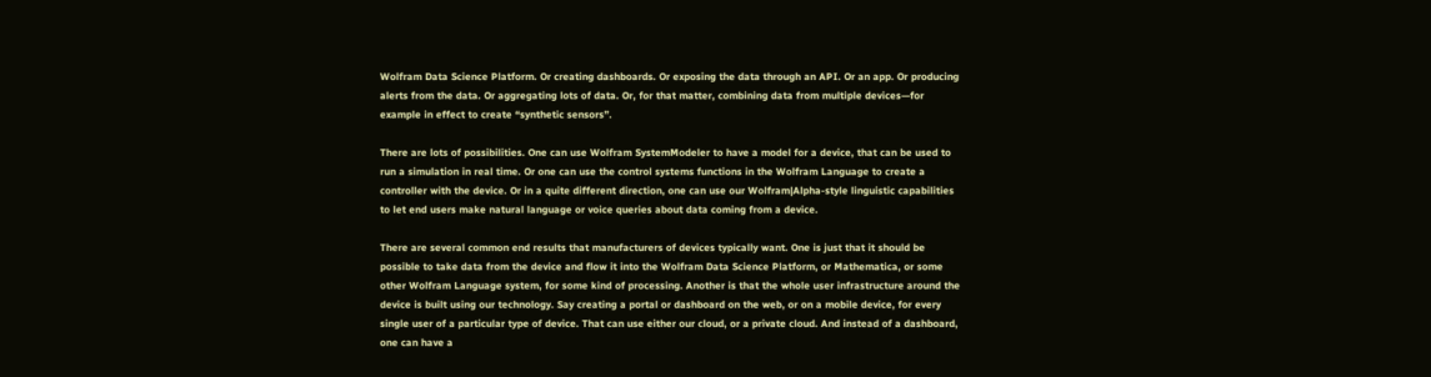Wolfram Data Science Platform. Or creating dashboards. Or exposing the data through an API. Or an app. Or producing alerts from the data. Or aggregating lots of data. Or, for that matter, combining data from multiple devices—for example in effect to create “synthetic sensors”.

There are lots of possibilities. One can use Wolfram SystemModeler to have a model for a device, that can be used to run a simulation in real time. Or one can use the control systems functions in the Wolfram Language to create a controller with the device. Or in a quite different direction, one can use our Wolfram|Alpha-style linguistic capabilities to let end users make natural language or voice queries about data coming from a device.

There are several common end results that manufacturers of devices typically want. One is just that it should be possible to take data from the device and flow it into the Wolfram Data Science Platform, or Mathematica, or some other Wolfram Language system, for some kind of processing. Another is that the whole user infrastructure around the device is built using our technology. Say creating a portal or dashboard on the web, or on a mobile device, for every single user of a particular type of device. That can use either our cloud, or a private cloud. And instead of a dashboard, one can have a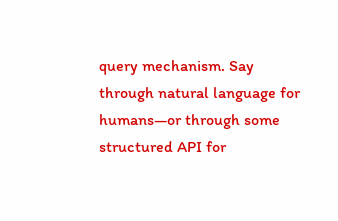query mechanism. Say through natural language for humans—or through some structured API for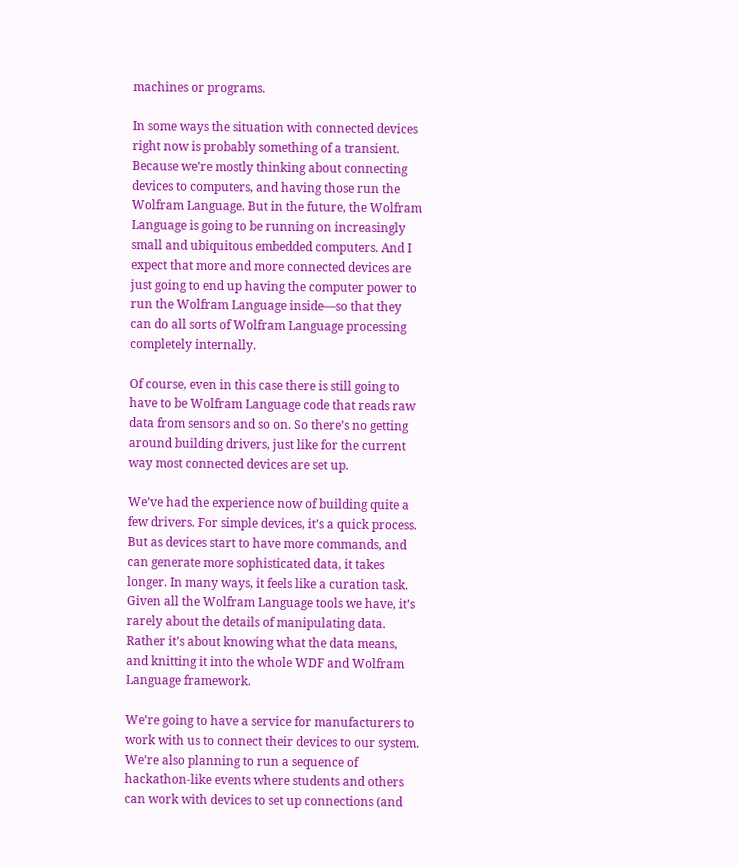machines or programs.

In some ways the situation with connected devices right now is probably something of a transient. Because we’re mostly thinking about connecting devices to computers, and having those run the Wolfram Language. But in the future, the Wolfram Language is going to be running on increasingly small and ubiquitous embedded computers. And I expect that more and more connected devices are just going to end up having the computer power to run the Wolfram Language inside—so that they can do all sorts of Wolfram Language processing completely internally.

Of course, even in this case there is still going to have to be Wolfram Language code that reads raw data from sensors and so on. So there’s no getting around building drivers, just like for the current way most connected devices are set up.

We’ve had the experience now of building quite a few drivers. For simple devices, it’s a quick process. But as devices start to have more commands, and can generate more sophisticated data, it takes longer. In many ways, it feels like a curation task. Given all the Wolfram Language tools we have, it’s rarely about the details of manipulating data. Rather it’s about knowing what the data means, and knitting it into the whole WDF and Wolfram Language framework.

We’re going to have a service for manufacturers to work with us to connect their devices to our system. We’re also planning to run a sequence of hackathon-like events where students and others can work with devices to set up connections (and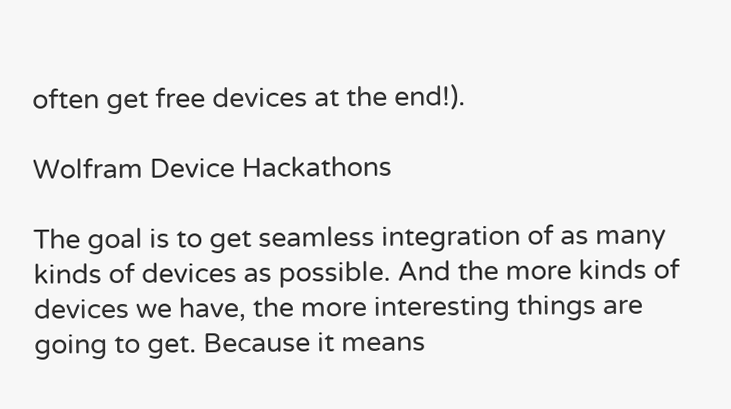often get free devices at the end!).

Wolfram Device Hackathons

The goal is to get seamless integration of as many kinds of devices as possible. And the more kinds of devices we have, the more interesting things are going to get. Because it means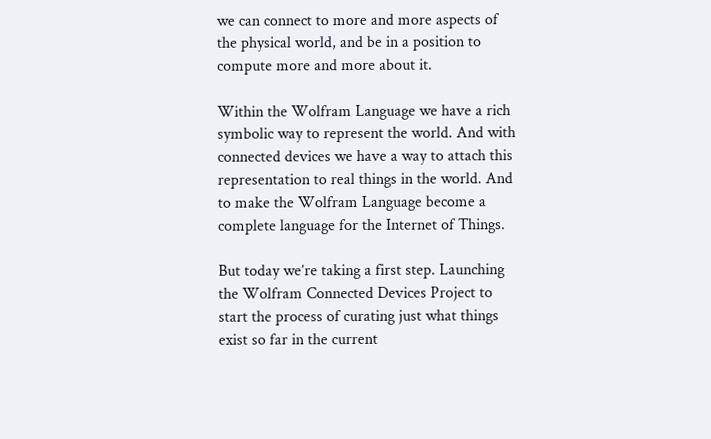we can connect to more and more aspects of the physical world, and be in a position to compute more and more about it.

Within the Wolfram Language we have a rich symbolic way to represent the world. And with connected devices we have a way to attach this representation to real things in the world. And to make the Wolfram Language become a complete language for the Internet of Things.

But today we’re taking a first step. Launching the Wolfram Connected Devices Project to start the process of curating just what things exist so far in the current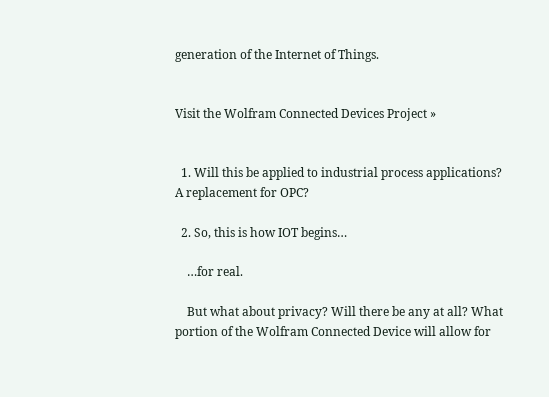generation of the Internet of Things.


Visit the Wolfram Connected Devices Project »


  1. Will this be applied to industrial process applications? A replacement for OPC?

  2. So, this is how IOT begins…

    …for real.

    But what about privacy? Will there be any at all? What portion of the Wolfram Connected Device will allow for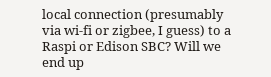local connection (presumably via wi-fi or zigbee, I guess) to a Raspi or Edison SBC? Will we end up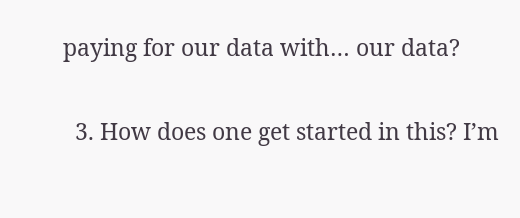paying for our data with… our data?

  3. How does one get started in this? I’m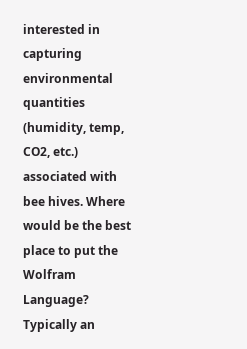interested in capturing environmental quantities (humidity, temp, CO2, etc.) associated with bee hives. Where would be the best place to put the Wolfram Language? Typically an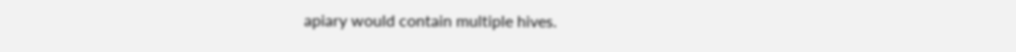apiary would contain multiple hives.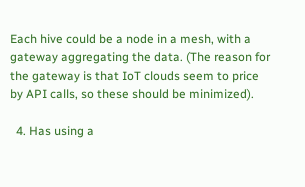Each hive could be a node in a mesh, with a gateway aggregating the data. (The reason for the gateway is that IoT clouds seem to price by API calls, so these should be minimized).

  4. Has using a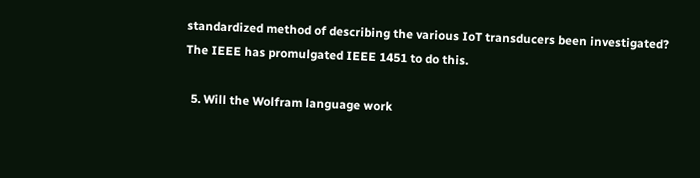standardized method of describing the various IoT transducers been investigated? The IEEE has promulgated IEEE 1451 to do this.

  5. Will the Wolfram language work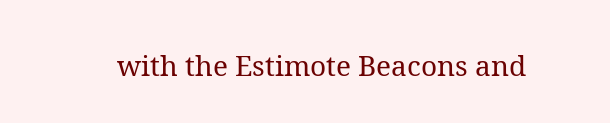with the Estimote Beacons and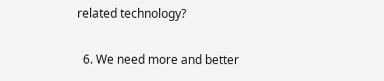related technology?

  6. We need more and better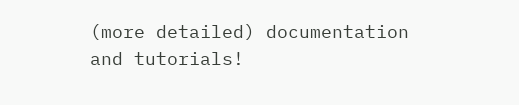(more detailed) documentation and tutorials!